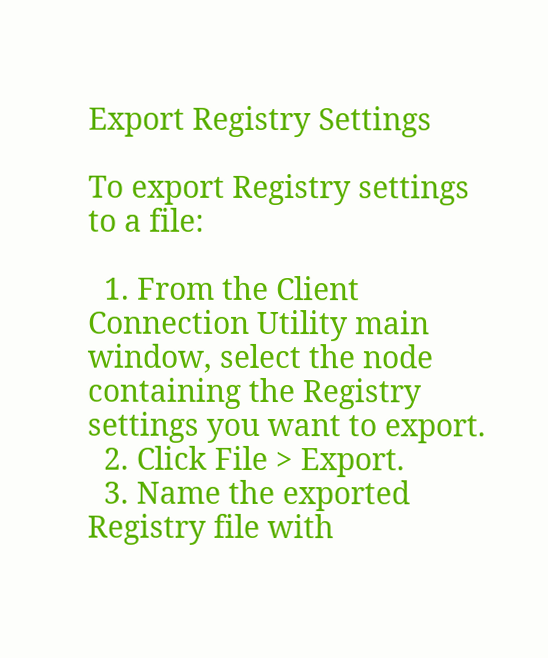Export Registry Settings

To export Registry settings to a file:

  1. From the Client Connection Utility main window, select the node containing the Registry settings you want to export.
  2. Click File > Export.
  3. Name the exported Registry file with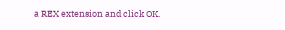a REX extension and click OK.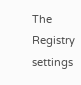The Registry settings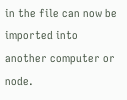in the file can now be imported into another computer or node.